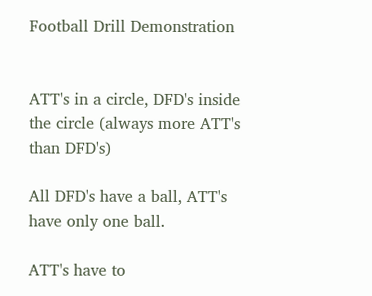Football Drill Demonstration


ATT's in a circle, DFD's inside the circle (always more ATT's than DFD's)

All DFD's have a ball, ATT's have only one ball.

ATT's have to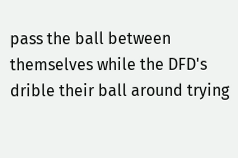pass the ball between themselves while the DFD's drible their ball around trying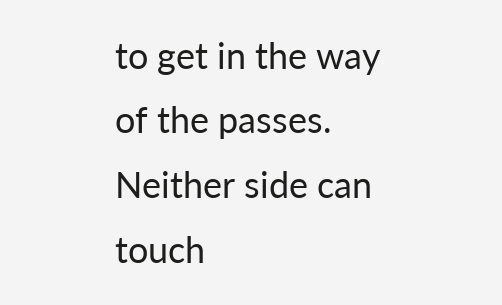to get in the way of the passes. Neither side can touch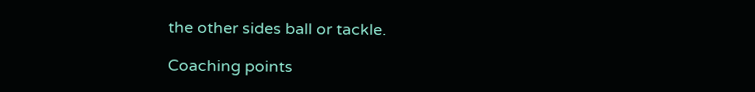the other sides ball or tackle.

Coaching points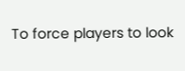To force players to look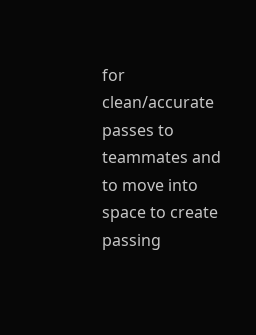for clean/accurate passes to teammates and to move into space to create passing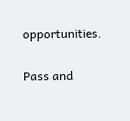opportunities.

Pass and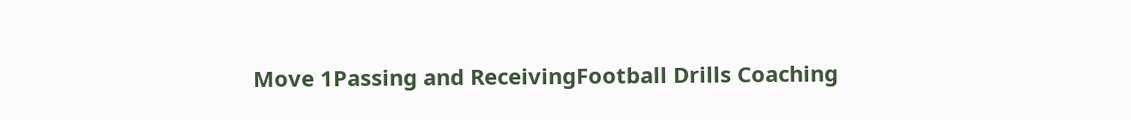Move 1Passing and ReceivingFootball Drills Coaching